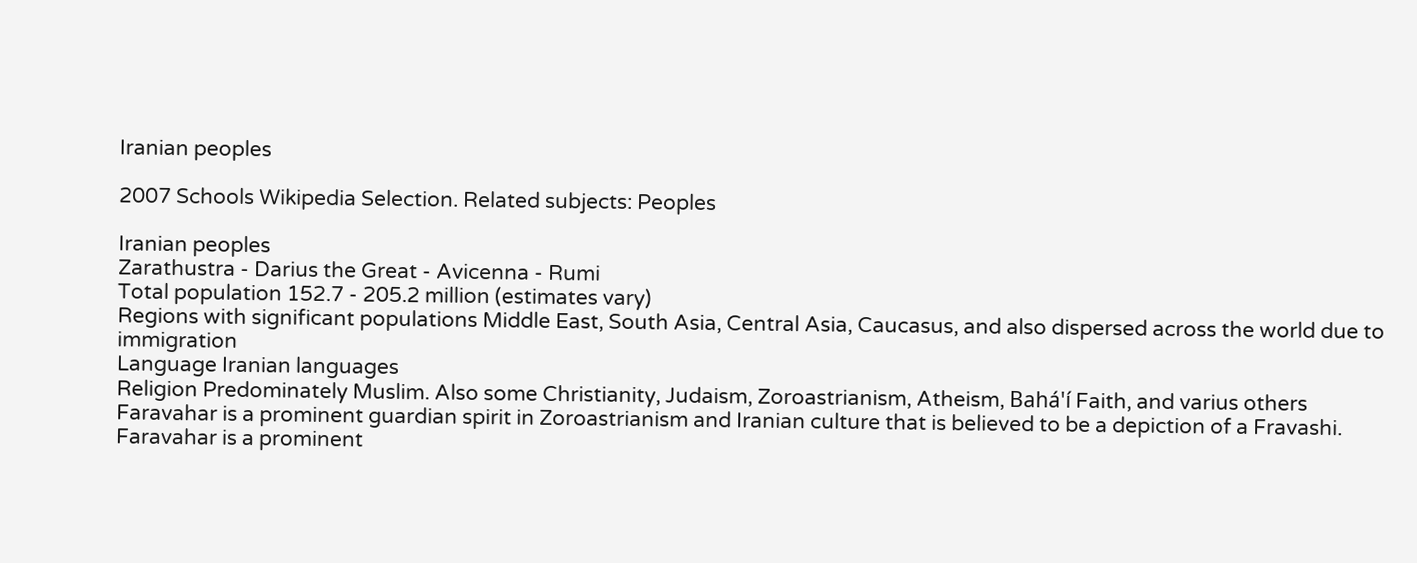Iranian peoples

2007 Schools Wikipedia Selection. Related subjects: Peoples

Iranian peoples
Zarathustra - Darius the Great - Avicenna - Rumi
Total population 152.7 - 205.2 million (estimates vary)
Regions with significant populations Middle East, South Asia, Central Asia, Caucasus, and also dispersed across the world due to immigration
Language Iranian languages
Religion Predominately Muslim. Also some Christianity, Judaism, Zoroastrianism, Atheism, Bahá'í Faith, and varius others
Faravahar is a prominent guardian spirit in Zoroastrianism and Iranian culture that is believed to be a depiction of a Fravashi.
Faravahar is a prominent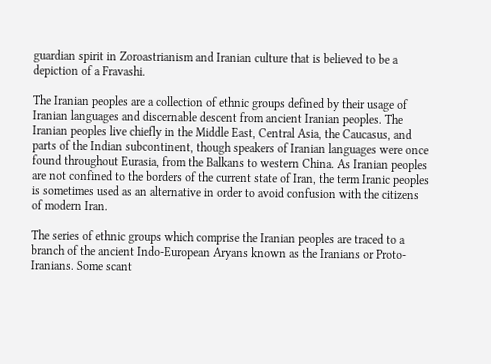guardian spirit in Zoroastrianism and Iranian culture that is believed to be a depiction of a Fravashi.

The Iranian peoples are a collection of ethnic groups defined by their usage of Iranian languages and discernable descent from ancient Iranian peoples. The Iranian peoples live chiefly in the Middle East, Central Asia, the Caucasus, and parts of the Indian subcontinent, though speakers of Iranian languages were once found throughout Eurasia, from the Balkans to western China. As Iranian peoples are not confined to the borders of the current state of Iran, the term Iranic peoples is sometimes used as an alternative in order to avoid confusion with the citizens of modern Iran.

The series of ethnic groups which comprise the Iranian peoples are traced to a branch of the ancient Indo-European Aryans known as the Iranians or Proto-Iranians. Some scant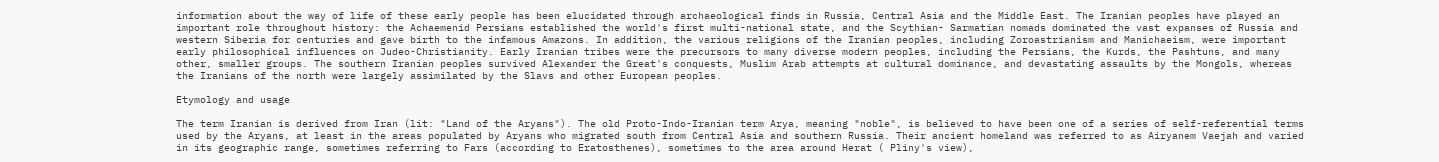information about the way of life of these early people has been elucidated through archaeological finds in Russia, Central Asia and the Middle East. The Iranian peoples have played an important role throughout history: the Achaemenid Persians established the world's first multi-national state, and the Scythian- Sarmatian nomads dominated the vast expanses of Russia and western Siberia for centuries and gave birth to the infamous Amazons. In addition, the various religions of the Iranian peoples, including Zoroastrianism and Manichaeism, were important early philosophical influences on Judeo-Christianity. Early Iranian tribes were the precursors to many diverse modern peoples, including the Persians, the Kurds, the Pashtuns, and many other, smaller groups. The southern Iranian peoples survived Alexander the Great's conquests, Muslim Arab attempts at cultural dominance, and devastating assaults by the Mongols, whereas the Iranians of the north were largely assimilated by the Slavs and other European peoples.

Etymology and usage

The term Iranian is derived from Iran (lit: "Land of the Aryans"). The old Proto-Indo-Iranian term Arya, meaning "noble", is believed to have been one of a series of self-referential terms used by the Aryans, at least in the areas populated by Aryans who migrated south from Central Asia and southern Russia. Their ancient homeland was referred to as Airyanem Vaejah and varied in its geographic range, sometimes referring to Fars (according to Eratosthenes), sometimes to the area around Herat ( Pliny's view),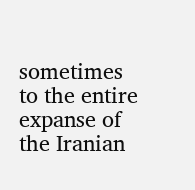sometimes to the entire expanse of the Iranian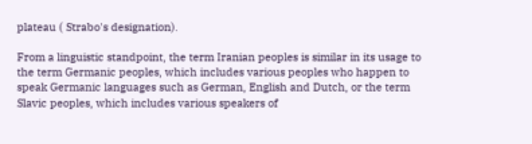plateau ( Strabo's designation).

From a linguistic standpoint, the term Iranian peoples is similar in its usage to the term Germanic peoples, which includes various peoples who happen to speak Germanic languages such as German, English and Dutch, or the term Slavic peoples, which includes various speakers of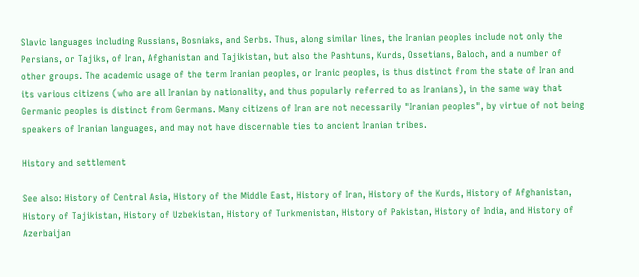Slavic languages including Russians, Bosniaks, and Serbs. Thus, along similar lines, the Iranian peoples include not only the Persians, or Tajiks, of Iran, Afghanistan and Tajikistan, but also the Pashtuns, Kurds, Ossetians, Baloch, and a number of other groups. The academic usage of the term Iranian peoples, or Iranic peoples, is thus distinct from the state of Iran and its various citizens (who are all Iranian by nationality, and thus popularly referred to as Iranians), in the same way that Germanic peoples is distinct from Germans. Many citizens of Iran are not necessarily "Iranian peoples", by virtue of not being speakers of Iranian languages, and may not have discernable ties to ancient Iranian tribes.

History and settlement

See also: History of Central Asia, History of the Middle East, History of Iran, History of the Kurds, History of Afghanistan, History of Tajikistan, History of Uzbekistan, History of Turkmenistan, History of Pakistan, History of India, and History of Azerbaijan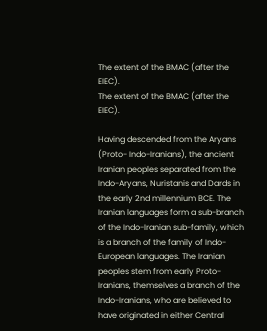The extent of the BMAC (after the EIEC).
The extent of the BMAC (after the EIEC).

Having descended from the Aryans (Proto- Indo-Iranians), the ancient Iranian peoples separated from the Indo-Aryans, Nuristanis and Dards in the early 2nd millennium BCE. The Iranian languages form a sub-branch of the Indo-Iranian sub-family, which is a branch of the family of Indo-European languages. The Iranian peoples stem from early Proto-Iranians, themselves a branch of the Indo-Iranians, who are believed to have originated in either Central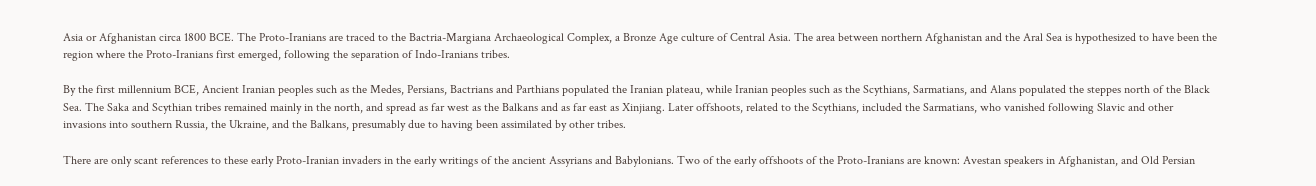Asia or Afghanistan circa 1800 BCE. The Proto-Iranians are traced to the Bactria-Margiana Archaeological Complex, a Bronze Age culture of Central Asia. The area between northern Afghanistan and the Aral Sea is hypothesized to have been the region where the Proto-Iranians first emerged, following the separation of Indo-Iranians tribes.

By the first millennium BCE, Ancient Iranian peoples such as the Medes, Persians, Bactrians and Parthians populated the Iranian plateau, while Iranian peoples such as the Scythians, Sarmatians, and Alans populated the steppes north of the Black Sea. The Saka and Scythian tribes remained mainly in the north, and spread as far west as the Balkans and as far east as Xinjiang. Later offshoots, related to the Scythians, included the Sarmatians, who vanished following Slavic and other invasions into southern Russia, the Ukraine, and the Balkans, presumably due to having been assimilated by other tribes.

There are only scant references to these early Proto-Iranian invaders in the early writings of the ancient Assyrians and Babylonians. Two of the early offshoots of the Proto-Iranians are known: Avestan speakers in Afghanistan, and Old Persian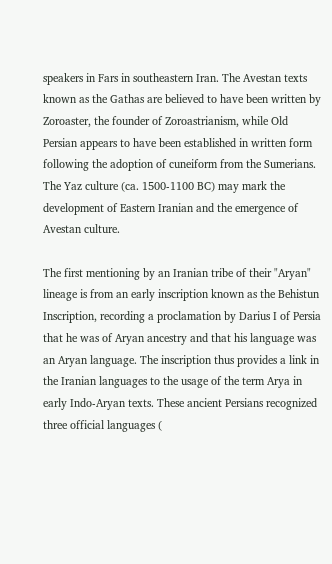speakers in Fars in southeastern Iran. The Avestan texts known as the Gathas are believed to have been written by Zoroaster, the founder of Zoroastrianism, while Old Persian appears to have been established in written form following the adoption of cuneiform from the Sumerians. The Yaz culture (ca. 1500-1100 BC) may mark the development of Eastern Iranian and the emergence of Avestan culture.

The first mentioning by an Iranian tribe of their "Aryan" lineage is from an early inscription known as the Behistun Inscription, recording a proclamation by Darius I of Persia that he was of Aryan ancestry and that his language was an Aryan language. The inscription thus provides a link in the Iranian languages to the usage of the term Arya in early Indo-Aryan texts. These ancient Persians recognized three official languages (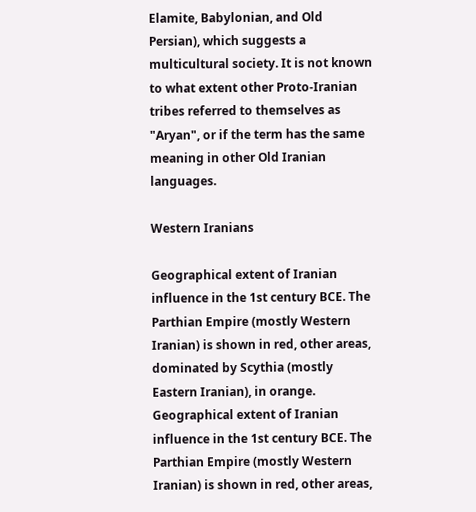Elamite, Babylonian, and Old Persian), which suggests a multicultural society. It is not known to what extent other Proto-Iranian tribes referred to themselves as "Aryan", or if the term has the same meaning in other Old Iranian languages.

Western Iranians

Geographical extent of Iranian influence in the 1st century BCE. The Parthian Empire (mostly Western Iranian) is shown in red, other areas, dominated by Scythia (mostly Eastern Iranian), in orange.
Geographical extent of Iranian influence in the 1st century BCE. The Parthian Empire (mostly Western Iranian) is shown in red, other areas,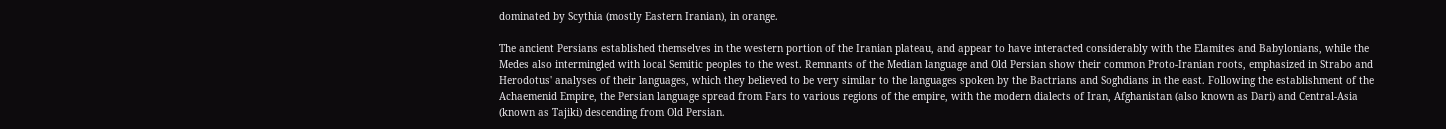dominated by Scythia (mostly Eastern Iranian), in orange.

The ancient Persians established themselves in the western portion of the Iranian plateau, and appear to have interacted considerably with the Elamites and Babylonians, while the Medes also intermingled with local Semitic peoples to the west. Remnants of the Median language and Old Persian show their common Proto-Iranian roots, emphasized in Strabo and Herodotus' analyses of their languages, which they believed to be very similar to the languages spoken by the Bactrians and Soghdians in the east. Following the establishment of the Achaemenid Empire, the Persian language spread from Fars to various regions of the empire, with the modern dialects of Iran, Afghanistan (also known as Dari) and Central-Asia (known as Tajiki) descending from Old Persian.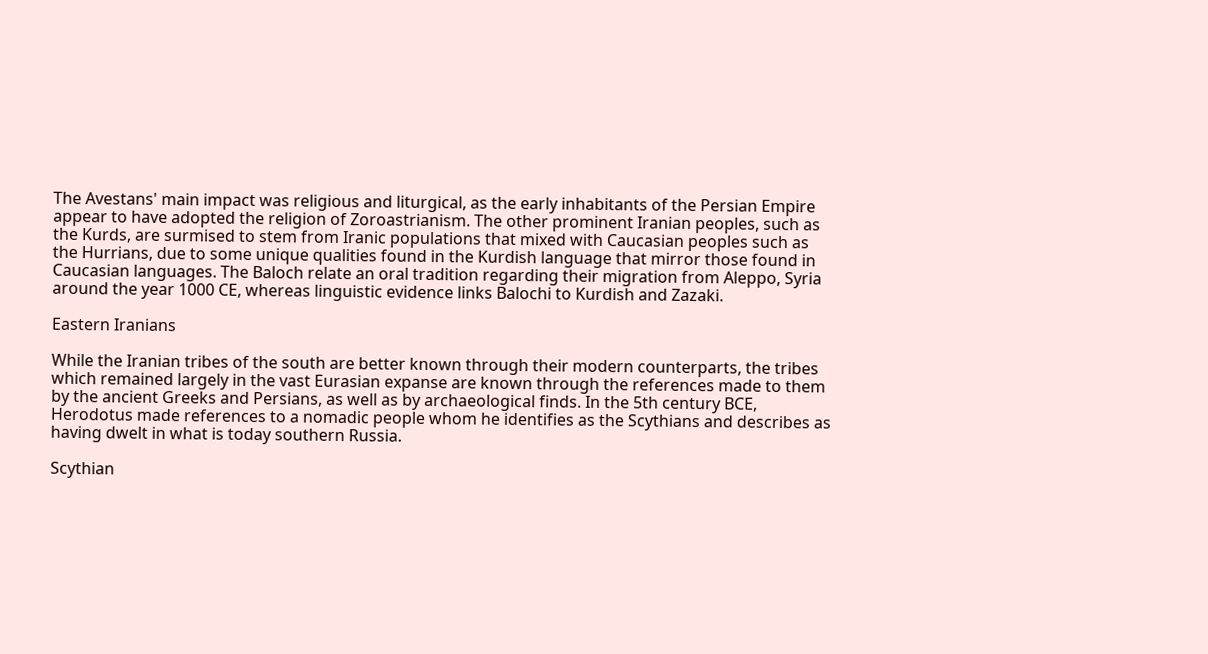The Avestans' main impact was religious and liturgical, as the early inhabitants of the Persian Empire appear to have adopted the religion of Zoroastrianism. The other prominent Iranian peoples, such as the Kurds, are surmised to stem from Iranic populations that mixed with Caucasian peoples such as the Hurrians, due to some unique qualities found in the Kurdish language that mirror those found in Caucasian languages. The Baloch relate an oral tradition regarding their migration from Aleppo, Syria around the year 1000 CE, whereas linguistic evidence links Balochi to Kurdish and Zazaki.

Eastern Iranians

While the Iranian tribes of the south are better known through their modern counterparts, the tribes which remained largely in the vast Eurasian expanse are known through the references made to them by the ancient Greeks and Persians, as well as by archaeological finds. In the 5th century BCE, Herodotus made references to a nomadic people whom he identifies as the Scythians and describes as having dwelt in what is today southern Russia.

Scythian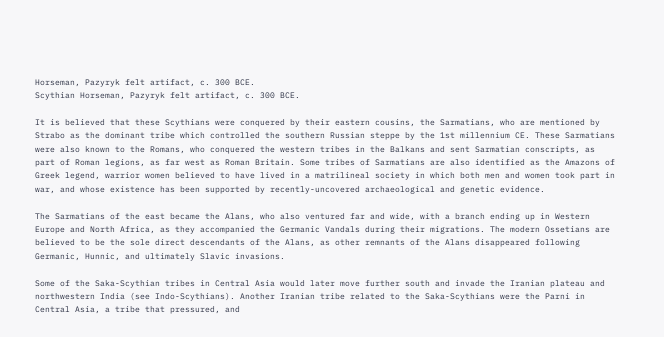Horseman, Pazyryk felt artifact, c. 300 BCE.
Scythian Horseman, Pazyryk felt artifact, c. 300 BCE.

It is believed that these Scythians were conquered by their eastern cousins, the Sarmatians, who are mentioned by Strabo as the dominant tribe which controlled the southern Russian steppe by the 1st millennium CE. These Sarmatians were also known to the Romans, who conquered the western tribes in the Balkans and sent Sarmatian conscripts, as part of Roman legions, as far west as Roman Britain. Some tribes of Sarmatians are also identified as the Amazons of Greek legend, warrior women believed to have lived in a matrilineal society in which both men and women took part in war, and whose existence has been supported by recently-uncovered archaeological and genetic evidence.

The Sarmatians of the east became the Alans, who also ventured far and wide, with a branch ending up in Western Europe and North Africa, as they accompanied the Germanic Vandals during their migrations. The modern Ossetians are believed to be the sole direct descendants of the Alans, as other remnants of the Alans disappeared following Germanic, Hunnic, and ultimately Slavic invasions.

Some of the Saka-Scythian tribes in Central Asia would later move further south and invade the Iranian plateau and northwestern India (see Indo-Scythians). Another Iranian tribe related to the Saka-Scythians were the Parni in Central Asia, a tribe that pressured, and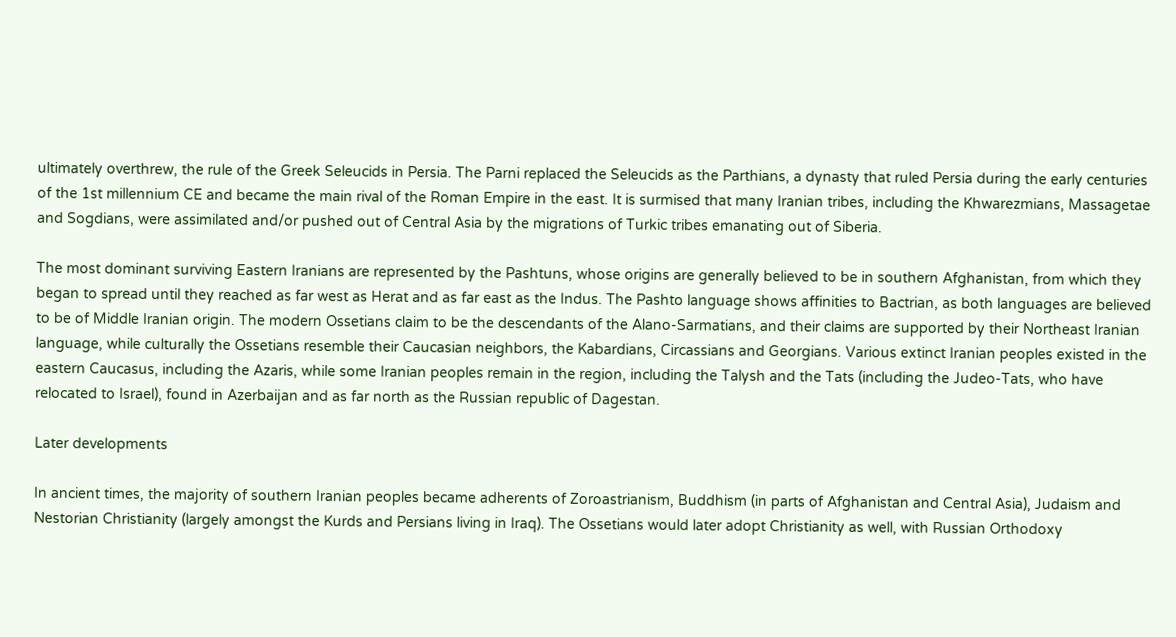ultimately overthrew, the rule of the Greek Seleucids in Persia. The Parni replaced the Seleucids as the Parthians, a dynasty that ruled Persia during the early centuries of the 1st millennium CE and became the main rival of the Roman Empire in the east. It is surmised that many Iranian tribes, including the Khwarezmians, Massagetae and Sogdians, were assimilated and/or pushed out of Central Asia by the migrations of Turkic tribes emanating out of Siberia.

The most dominant surviving Eastern Iranians are represented by the Pashtuns, whose origins are generally believed to be in southern Afghanistan, from which they began to spread until they reached as far west as Herat and as far east as the Indus. The Pashto language shows affinities to Bactrian, as both languages are believed to be of Middle Iranian origin. The modern Ossetians claim to be the descendants of the Alano-Sarmatians, and their claims are supported by their Northeast Iranian language, while culturally the Ossetians resemble their Caucasian neighbors, the Kabardians, Circassians and Georgians. Various extinct Iranian peoples existed in the eastern Caucasus, including the Azaris, while some Iranian peoples remain in the region, including the Talysh and the Tats (including the Judeo-Tats, who have relocated to Israel), found in Azerbaijan and as far north as the Russian republic of Dagestan.

Later developments

In ancient times, the majority of southern Iranian peoples became adherents of Zoroastrianism, Buddhism (in parts of Afghanistan and Central Asia), Judaism and Nestorian Christianity (largely amongst the Kurds and Persians living in Iraq). The Ossetians would later adopt Christianity as well, with Russian Orthodoxy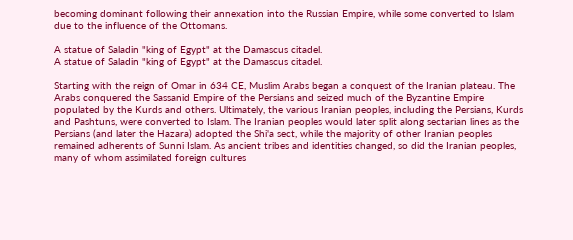becoming dominant following their annexation into the Russian Empire, while some converted to Islam due to the influence of the Ottomans.

A statue of Saladin "king of Egypt" at the Damascus citadel.
A statue of Saladin "king of Egypt" at the Damascus citadel.

Starting with the reign of Omar in 634 CE, Muslim Arabs began a conquest of the Iranian plateau. The Arabs conquered the Sassanid Empire of the Persians and seized much of the Byzantine Empire populated by the Kurds and others. Ultimately, the various Iranian peoples, including the Persians, Kurds and Pashtuns, were converted to Islam. The Iranian peoples would later split along sectarian lines as the Persians (and later the Hazara) adopted the Shi'a sect, while the majority of other Iranian peoples remained adherents of Sunni Islam. As ancient tribes and identities changed, so did the Iranian peoples, many of whom assimilated foreign cultures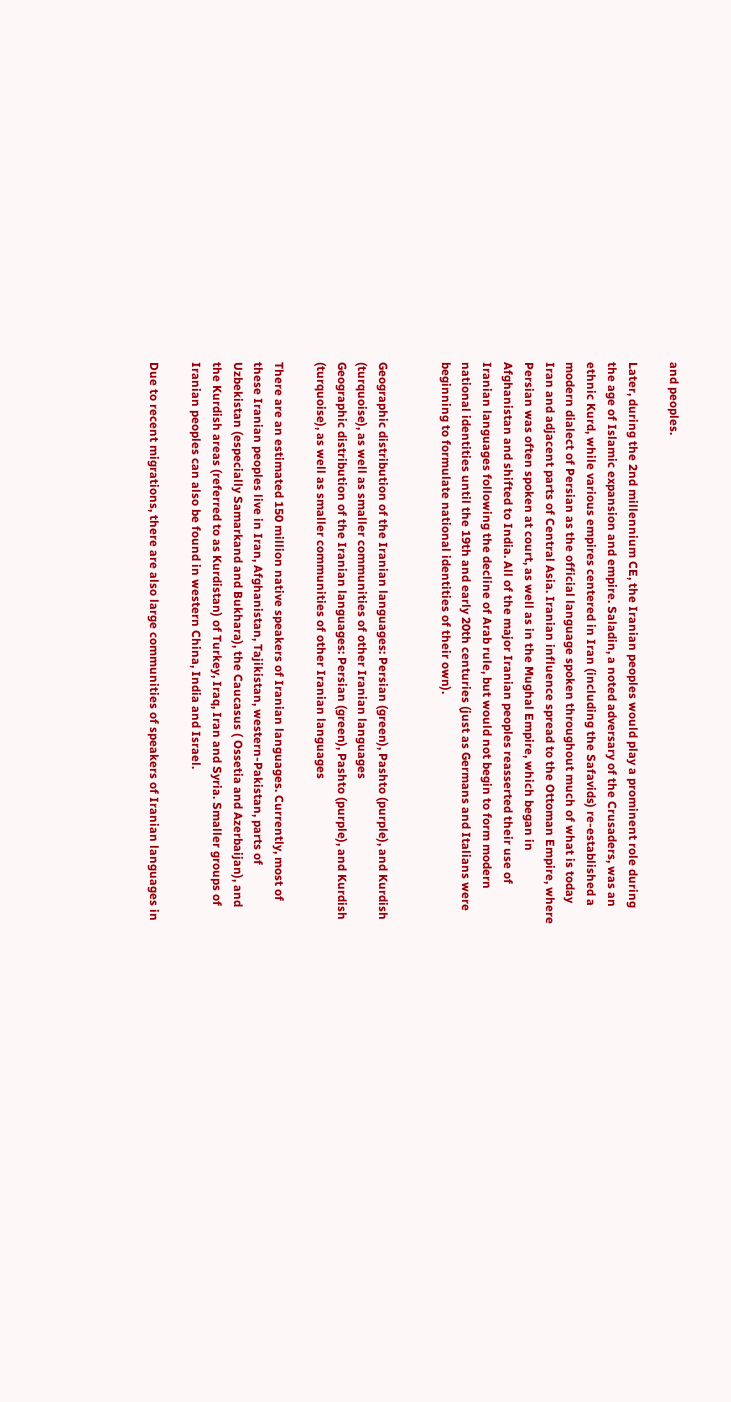and peoples.

Later, during the 2nd millennium CE, the Iranian peoples would play a prominent role during the age of Islamic expansion and empire. Saladin, a noted adversary of the Crusaders, was an ethnic Kurd, while various empires centered in Iran (including the Safavids) re-established a modern dialect of Persian as the official language spoken throughout much of what is today Iran and adjacent parts of Central Asia. Iranian influence spread to the Ottoman Empire, where Persian was often spoken at court, as well as in the Mughal Empire, which began in Afghanistan and shifted to India. All of the major Iranian peoples reasserted their use of Iranian languages following the decline of Arab rule, but would not begin to form modern national identities until the 19th and early 20th centuries (just as Germans and Italians were beginning to formulate national identities of their own).


Geographic distribution of the Iranian languages: Persian (green), Pashto (purple), and Kurdish (turquoise), as well as smaller communities of other Iranian languages
Geographic distribution of the Iranian languages: Persian (green), Pashto (purple), and Kurdish (turquoise), as well as smaller communities of other Iranian languages

There are an estimated 150 million native speakers of Iranian languages. Currently, most of these Iranian peoples live in Iran, Afghanistan, Tajikistan, western-Pakistan, parts of Uzbekistan (especially Samarkand and Bukhara), the Caucasus ( Ossetia and Azerbaijan), and the Kurdish areas (referred to as Kurdistan) of Turkey, Iraq, Iran and Syria. Smaller groups of Iranian peoples can also be found in western China, India and Israel.

Due to recent migrations, there are also large communities of speakers of Iranian languages in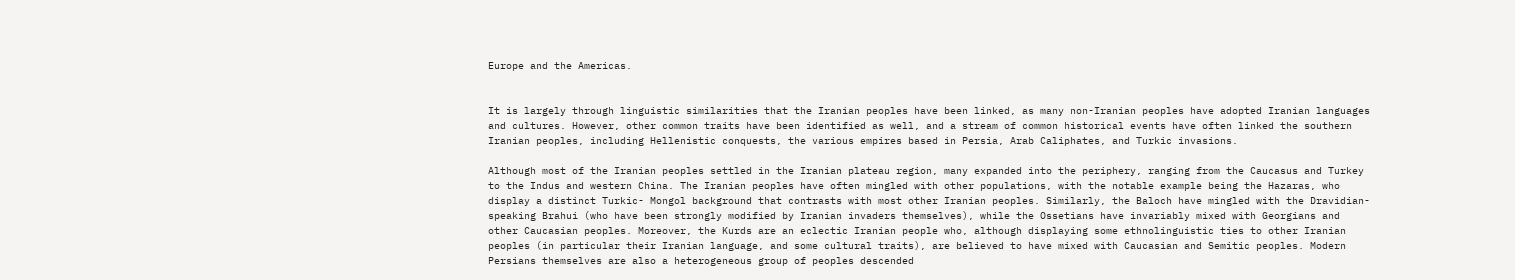Europe and the Americas.


It is largely through linguistic similarities that the Iranian peoples have been linked, as many non-Iranian peoples have adopted Iranian languages and cultures. However, other common traits have been identified as well, and a stream of common historical events have often linked the southern Iranian peoples, including Hellenistic conquests, the various empires based in Persia, Arab Caliphates, and Turkic invasions.

Although most of the Iranian peoples settled in the Iranian plateau region, many expanded into the periphery, ranging from the Caucasus and Turkey to the Indus and western China. The Iranian peoples have often mingled with other populations, with the notable example being the Hazaras, who display a distinct Turkic- Mongol background that contrasts with most other Iranian peoples. Similarly, the Baloch have mingled with the Dravidian-speaking Brahui (who have been strongly modified by Iranian invaders themselves), while the Ossetians have invariably mixed with Georgians and other Caucasian peoples. Moreover, the Kurds are an eclectic Iranian people who, although displaying some ethnolinguistic ties to other Iranian peoples (in particular their Iranian language, and some cultural traits), are believed to have mixed with Caucasian and Semitic peoples. Modern Persians themselves are also a heterogeneous group of peoples descended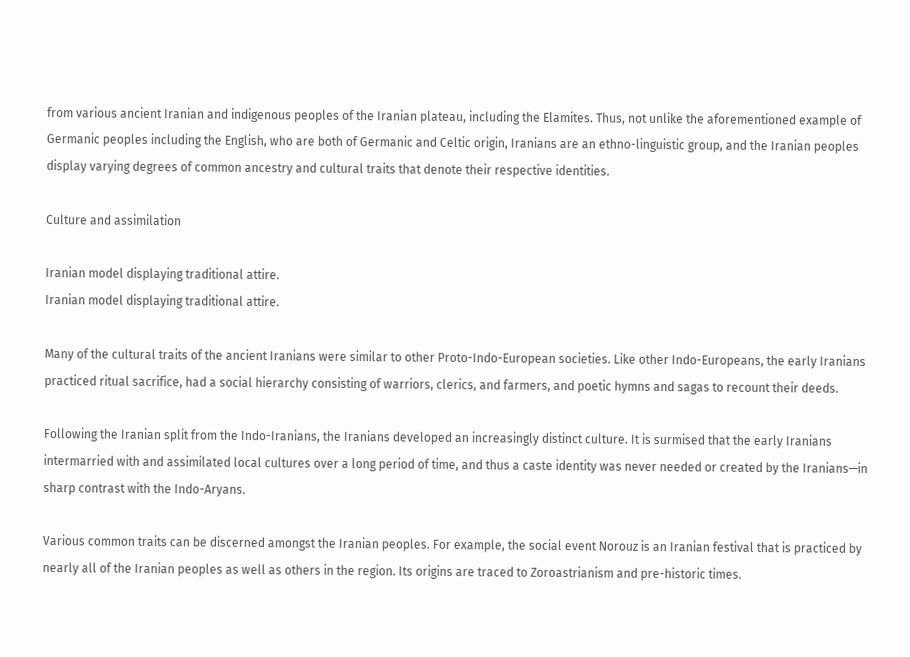from various ancient Iranian and indigenous peoples of the Iranian plateau, including the Elamites. Thus, not unlike the aforementioned example of Germanic peoples including the English, who are both of Germanic and Celtic origin, Iranians are an ethno-linguistic group, and the Iranian peoples display varying degrees of common ancestry and cultural traits that denote their respective identities.

Culture and assimilation

Iranian model displaying traditional attire.
Iranian model displaying traditional attire.

Many of the cultural traits of the ancient Iranians were similar to other Proto-Indo-European societies. Like other Indo-Europeans, the early Iranians practiced ritual sacrifice, had a social hierarchy consisting of warriors, clerics, and farmers, and poetic hymns and sagas to recount their deeds.

Following the Iranian split from the Indo-Iranians, the Iranians developed an increasingly distinct culture. It is surmised that the early Iranians intermarried with and assimilated local cultures over a long period of time, and thus a caste identity was never needed or created by the Iranians—in sharp contrast with the Indo-Aryans.

Various common traits can be discerned amongst the Iranian peoples. For example, the social event Norouz is an Iranian festival that is practiced by nearly all of the Iranian peoples as well as others in the region. Its origins are traced to Zoroastrianism and pre-historic times.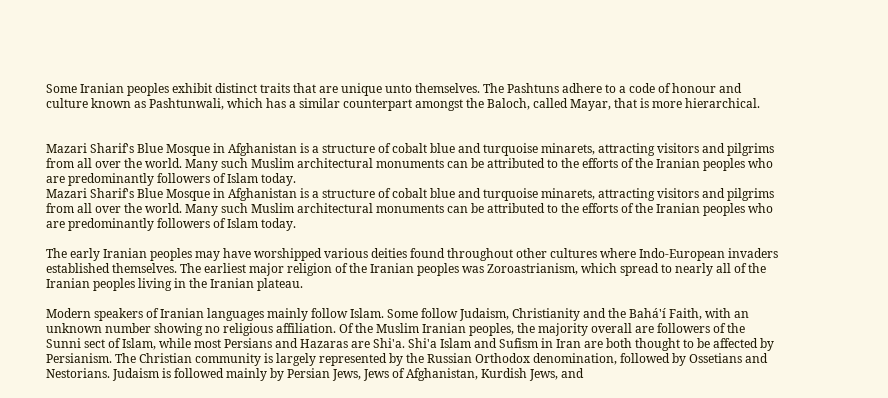Some Iranian peoples exhibit distinct traits that are unique unto themselves. The Pashtuns adhere to a code of honour and culture known as Pashtunwali, which has a similar counterpart amongst the Baloch, called Mayar, that is more hierarchical.


Mazari Sharif's Blue Mosque in Afghanistan is a structure of cobalt blue and turquoise minarets, attracting visitors and pilgrims from all over the world. Many such Muslim architectural monuments can be attributed to the efforts of the Iranian peoples who are predominantly followers of Islam today.
Mazari Sharif's Blue Mosque in Afghanistan is a structure of cobalt blue and turquoise minarets, attracting visitors and pilgrims from all over the world. Many such Muslim architectural monuments can be attributed to the efforts of the Iranian peoples who are predominantly followers of Islam today.

The early Iranian peoples may have worshipped various deities found throughout other cultures where Indo-European invaders established themselves. The earliest major religion of the Iranian peoples was Zoroastrianism, which spread to nearly all of the Iranian peoples living in the Iranian plateau.

Modern speakers of Iranian languages mainly follow Islam. Some follow Judaism, Christianity and the Bahá'í Faith, with an unknown number showing no religious affiliation. Of the Muslim Iranian peoples, the majority overall are followers of the Sunni sect of Islam, while most Persians and Hazaras are Shi'a. Shi'a Islam and Sufism in Iran are both thought to be affected by Persianism. The Christian community is largely represented by the Russian Orthodox denomination, followed by Ossetians and Nestorians. Judaism is followed mainly by Persian Jews, Jews of Afghanistan, Kurdish Jews, and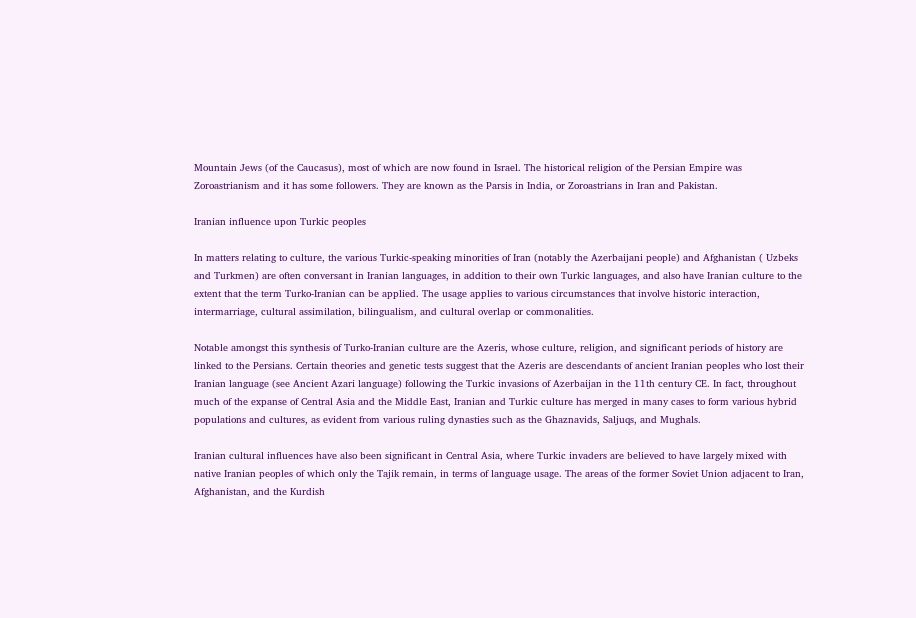Mountain Jews (of the Caucasus), most of which are now found in Israel. The historical religion of the Persian Empire was Zoroastrianism and it has some followers. They are known as the Parsis in India, or Zoroastrians in Iran and Pakistan.

Iranian influence upon Turkic peoples

In matters relating to culture, the various Turkic-speaking minorities of Iran (notably the Azerbaijani people) and Afghanistan ( Uzbeks and Turkmen) are often conversant in Iranian languages, in addition to their own Turkic languages, and also have Iranian culture to the extent that the term Turko-Iranian can be applied. The usage applies to various circumstances that involve historic interaction, intermarriage, cultural assimilation, bilingualism, and cultural overlap or commonalities.

Notable amongst this synthesis of Turko-Iranian culture are the Azeris, whose culture, religion, and significant periods of history are linked to the Persians. Certain theories and genetic tests suggest that the Azeris are descendants of ancient Iranian peoples who lost their Iranian language (see Ancient Azari language) following the Turkic invasions of Azerbaijan in the 11th century CE. In fact, throughout much of the expanse of Central Asia and the Middle East, Iranian and Turkic culture has merged in many cases to form various hybrid populations and cultures, as evident from various ruling dynasties such as the Ghaznavids, Saljuqs, and Mughals.

Iranian cultural influences have also been significant in Central Asia, where Turkic invaders are believed to have largely mixed with native Iranian peoples of which only the Tajik remain, in terms of language usage. The areas of the former Soviet Union adjacent to Iran, Afghanistan, and the Kurdish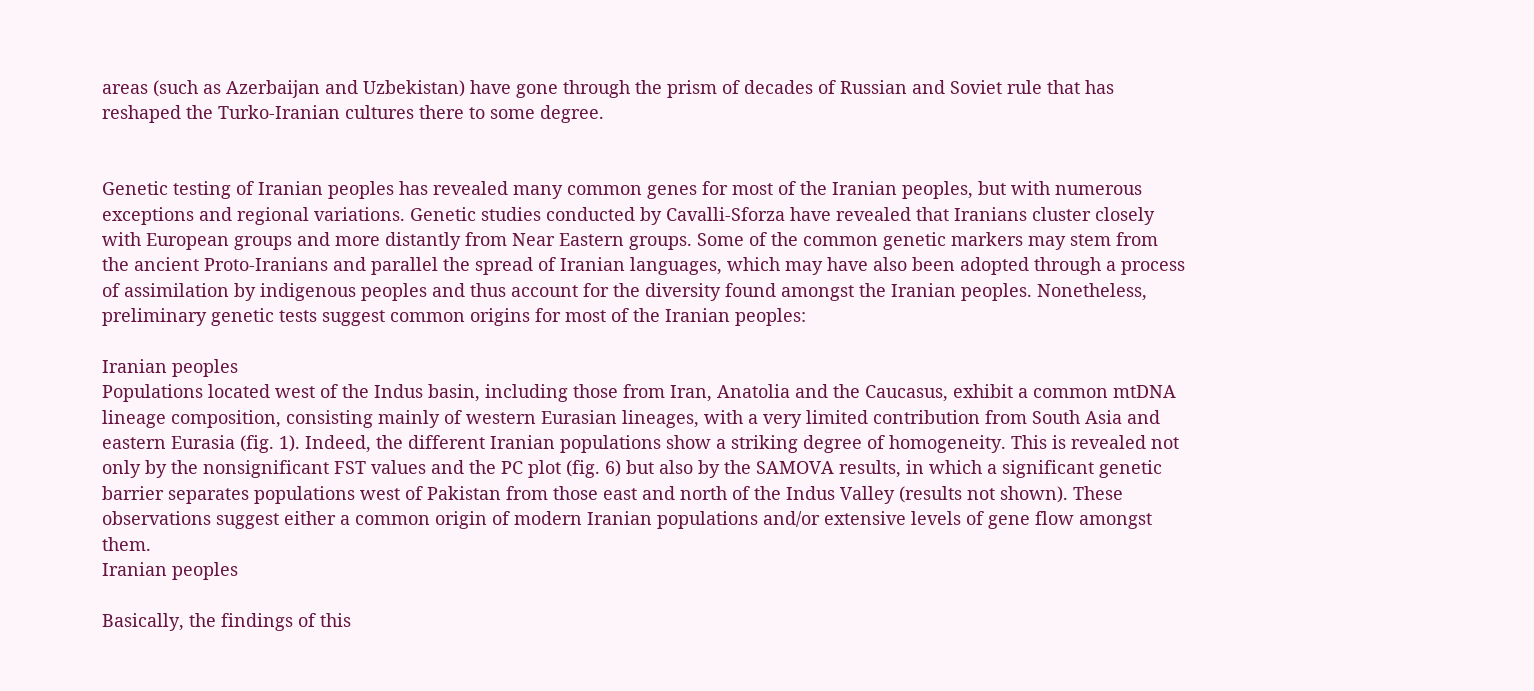areas (such as Azerbaijan and Uzbekistan) have gone through the prism of decades of Russian and Soviet rule that has reshaped the Turko-Iranian cultures there to some degree.


Genetic testing of Iranian peoples has revealed many common genes for most of the Iranian peoples, but with numerous exceptions and regional variations. Genetic studies conducted by Cavalli-Sforza have revealed that Iranians cluster closely with European groups and more distantly from Near Eastern groups. Some of the common genetic markers may stem from the ancient Proto-Iranians and parallel the spread of Iranian languages, which may have also been adopted through a process of assimilation by indigenous peoples and thus account for the diversity found amongst the Iranian peoples. Nonetheless, preliminary genetic tests suggest common origins for most of the Iranian peoples:

Iranian peoples
Populations located west of the Indus basin, including those from Iran, Anatolia and the Caucasus, exhibit a common mtDNA lineage composition, consisting mainly of western Eurasian lineages, with a very limited contribution from South Asia and eastern Eurasia (fig. 1). Indeed, the different Iranian populations show a striking degree of homogeneity. This is revealed not only by the nonsignificant FST values and the PC plot (fig. 6) but also by the SAMOVA results, in which a significant genetic barrier separates populations west of Pakistan from those east and north of the Indus Valley (results not shown). These observations suggest either a common origin of modern Iranian populations and/or extensive levels of gene flow amongst them.
Iranian peoples

Basically, the findings of this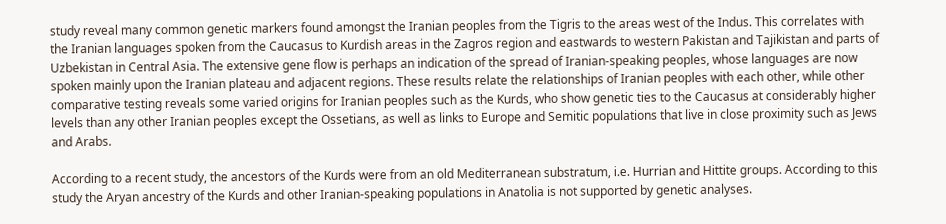study reveal many common genetic markers found amongst the Iranian peoples from the Tigris to the areas west of the Indus. This correlates with the Iranian languages spoken from the Caucasus to Kurdish areas in the Zagros region and eastwards to western Pakistan and Tajikistan and parts of Uzbekistan in Central Asia. The extensive gene flow is perhaps an indication of the spread of Iranian-speaking peoples, whose languages are now spoken mainly upon the Iranian plateau and adjacent regions. These results relate the relationships of Iranian peoples with each other, while other comparative testing reveals some varied origins for Iranian peoples such as the Kurds, who show genetic ties to the Caucasus at considerably higher levels than any other Iranian peoples except the Ossetians, as well as links to Europe and Semitic populations that live in close proximity such as Jews and Arabs.

According to a recent study, the ancestors of the Kurds were from an old Mediterranean substratum, i.e. Hurrian and Hittite groups. According to this study the Aryan ancestry of the Kurds and other Iranian-speaking populations in Anatolia is not supported by genetic analyses.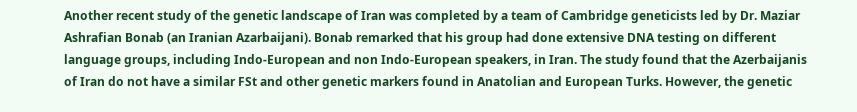Another recent study of the genetic landscape of Iran was completed by a team of Cambridge geneticists led by Dr. Maziar Ashrafian Bonab (an Iranian Azarbaijani). Bonab remarked that his group had done extensive DNA testing on different language groups, including Indo-European and non Indo-European speakers, in Iran. The study found that the Azerbaijanis of Iran do not have a similar FSt and other genetic markers found in Anatolian and European Turks. However, the genetic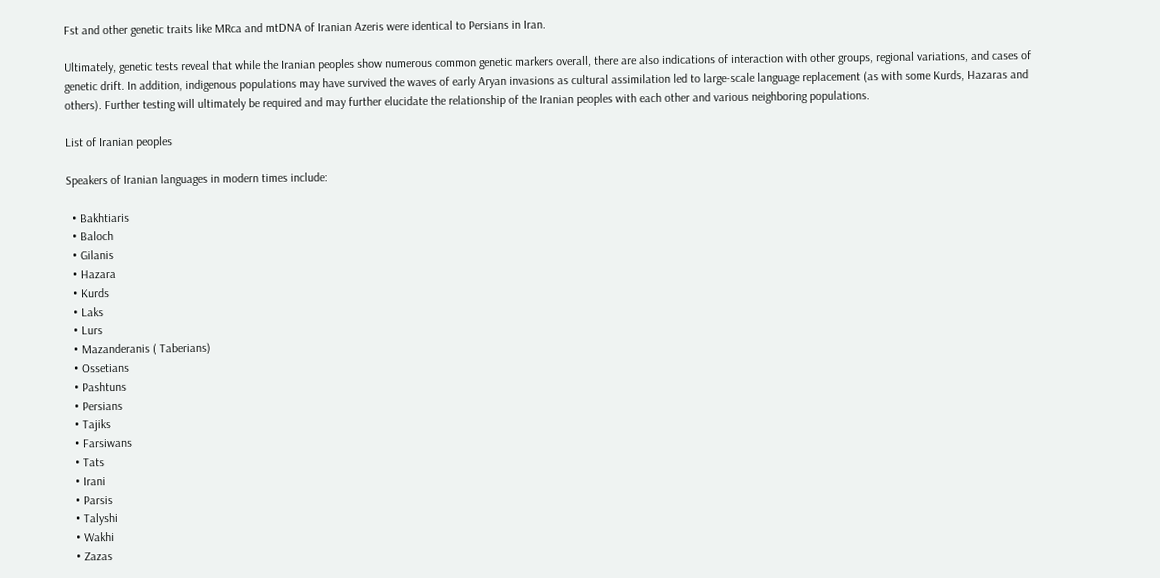Fst and other genetic traits like MRca and mtDNA of Iranian Azeris were identical to Persians in Iran.

Ultimately, genetic tests reveal that while the Iranian peoples show numerous common genetic markers overall, there are also indications of interaction with other groups, regional variations, and cases of genetic drift. In addition, indigenous populations may have survived the waves of early Aryan invasions as cultural assimilation led to large-scale language replacement (as with some Kurds, Hazaras and others). Further testing will ultimately be required and may further elucidate the relationship of the Iranian peoples with each other and various neighboring populations.

List of Iranian peoples

Speakers of Iranian languages in modern times include:

  • Bakhtiaris
  • Baloch
  • Gilanis
  • Hazara
  • Kurds
  • Laks
  • Lurs
  • Mazanderanis ( Taberians)
  • Ossetians
  • Pashtuns
  • Persians
  • Tajiks
  • Farsiwans
  • Tats
  • Irani
  • Parsis
  • Talyshi
  • Wakhi
  • Zazas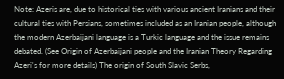Note: Azeris are, due to historical ties with various ancient Iranians and their cultural ties with Persians, sometimes included as an Iranian people, although the modern Azerbaijani language is a Turkic language and the issue remains debated. (See Origin of Azerbaijani people and the Iranian Theory Regarding Azeri's for more details) The origin of South Slavic Serbs,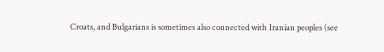Croats, and Bulgarians is sometimes also connected with Iranian peoples (see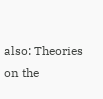also: Theories on the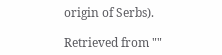origin of Serbs).

Retrieved from ""